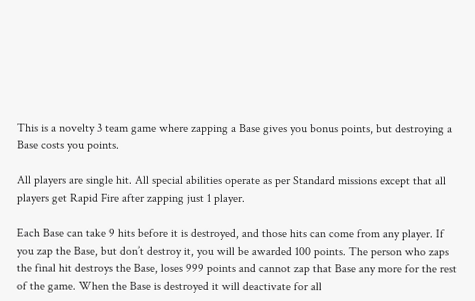This is a novelty 3 team game where zapping a Base gives you bonus points, but destroying a Base costs you points.

All players are single hit. All special abilities operate as per Standard missions except that all players get Rapid Fire after zapping just 1 player.

Each Base can take 9 hits before it is destroyed, and those hits can come from any player. If you zap the Base, but don’t destroy it, you will be awarded 100 points. The person who zaps the final hit destroys the Base, loses 999 points and cannot zap that Base any more for the rest of the game. When the Base is destroyed it will deactivate for all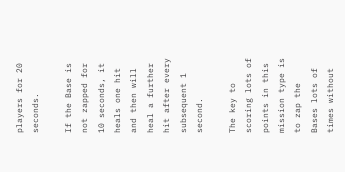players for 20 seconds.

If the Base is not zapped for 10 seconds, it heals one hit and then will heal a further hit after every subsequent 1 second.

The key to scoring lots of points in this mission type is to zap the Bases lots of times without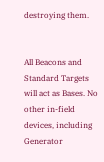destroying them.


All Beacons and Standard Targets will act as Bases. No other in-field devices, including Generator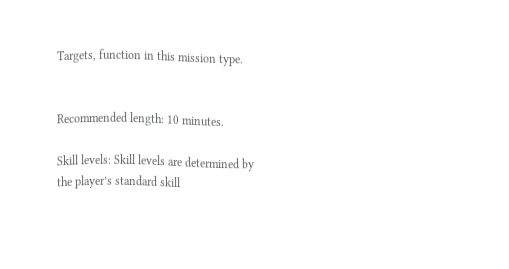Targets, function in this mission type.


Recommended length: 10 minutes.

Skill levels: Skill levels are determined by the player’s standard skill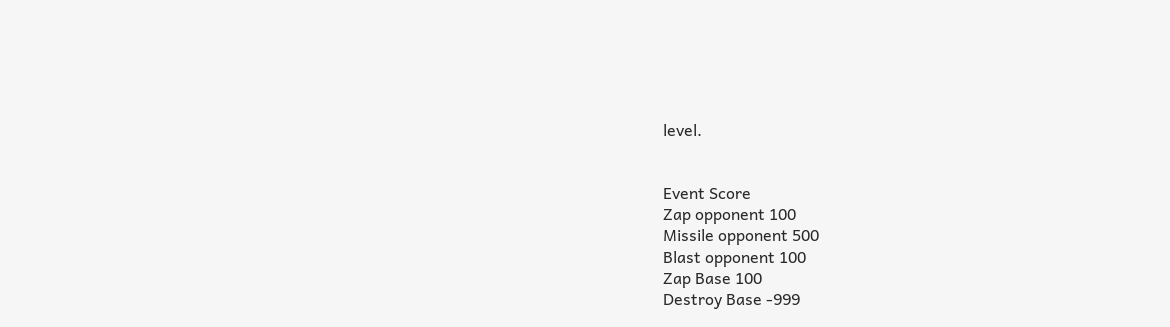level.


Event Score
Zap opponent 100
Missile opponent 500
Blast opponent 100
Zap Base 100
Destroy Base -999